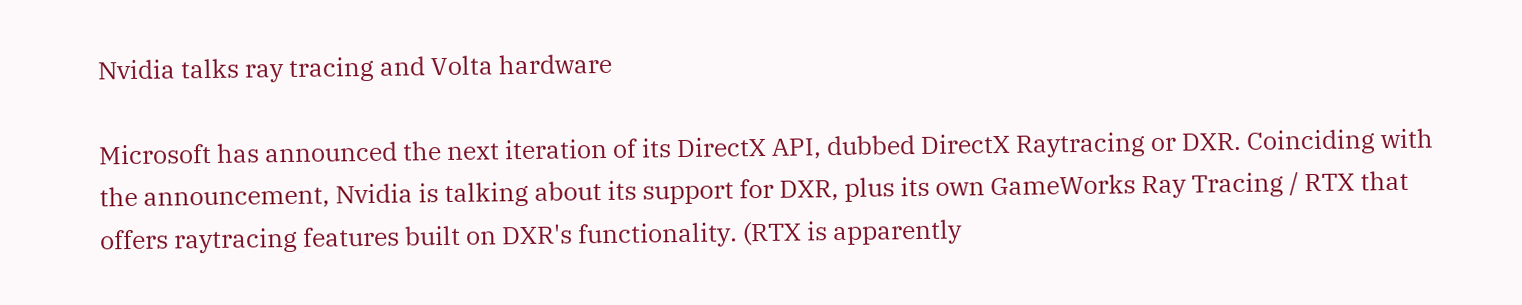Nvidia talks ray tracing and Volta hardware

Microsoft has announced the next iteration of its DirectX API, dubbed DirectX Raytracing or DXR. Coinciding with the announcement, Nvidia is talking about its support for DXR, plus its own GameWorks Ray Tracing / RTX that offers raytracing features built on DXR's functionality. (RTX is apparently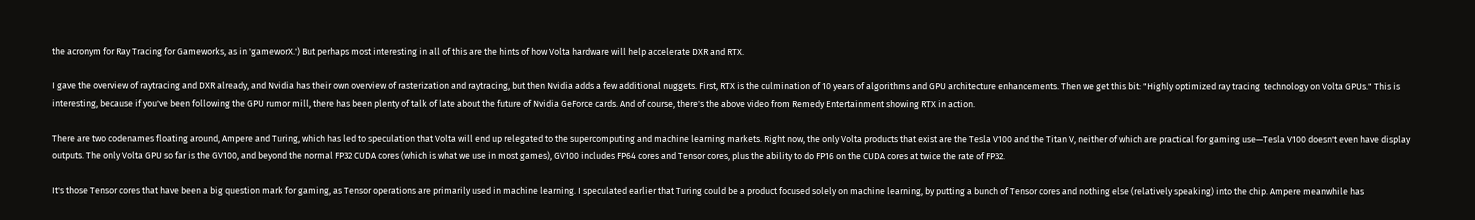the acronym for Ray Tracing for Gameworks, as in 'gameworX.') But perhaps most interesting in all of this are the hints of how Volta hardware will help accelerate DXR and RTX.

I gave the overview of raytracing and DXR already, and Nvidia has their own overview of rasterization and raytracing, but then Nvidia adds a few additional nuggets. First, RTX is the culmination of 10 years of algorithms and GPU architecture enhancements. Then we get this bit: "Highly optimized ray tracing  technology on Volta GPUs." This is interesting, because if you've been following the GPU rumor mill, there has been plenty of talk of late about the future of Nvidia GeForce cards. And of course, there's the above video from Remedy Entertainment showing RTX in action.

There are two codenames floating around, Ampere and Turing, which has led to speculation that Volta will end up relegated to the supercomputing and machine learning markets. Right now, the only Volta products that exist are the Tesla V100 and the Titan V, neither of which are practical for gaming use—Tesla V100 doesn't even have display outputs. The only Volta GPU so far is the GV100, and beyond the normal FP32 CUDA cores (which is what we use in most games), GV100 includes FP64 cores and Tensor cores, plus the ability to do FP16 on the CUDA cores at twice the rate of FP32.

It's those Tensor cores that have been a big question mark for gaming, as Tensor operations are primarily used in machine learning. I speculated earlier that Turing could be a product focused solely on machine learning, by putting a bunch of Tensor cores and nothing else (relatively speaking) into the chip. Ampere meanwhile has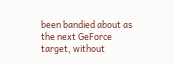been bandied about as the next GeForce target, without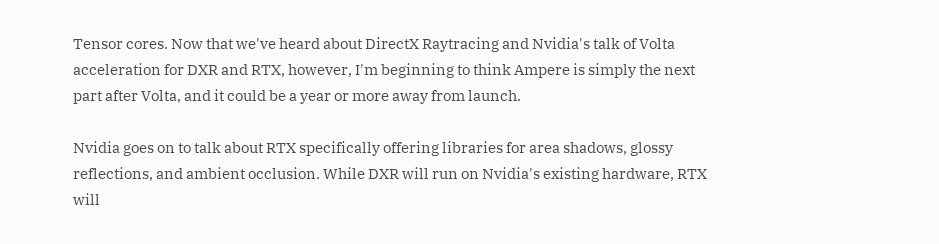Tensor cores. Now that we've heard about DirectX Raytracing and Nvidia's talk of Volta acceleration for DXR and RTX, however, I'm beginning to think Ampere is simply the next part after Volta, and it could be a year or more away from launch.

Nvidia goes on to talk about RTX specifically offering libraries for area shadows, glossy reflections, and ambient occlusion. While DXR will run on Nvidia's existing hardware, RTX will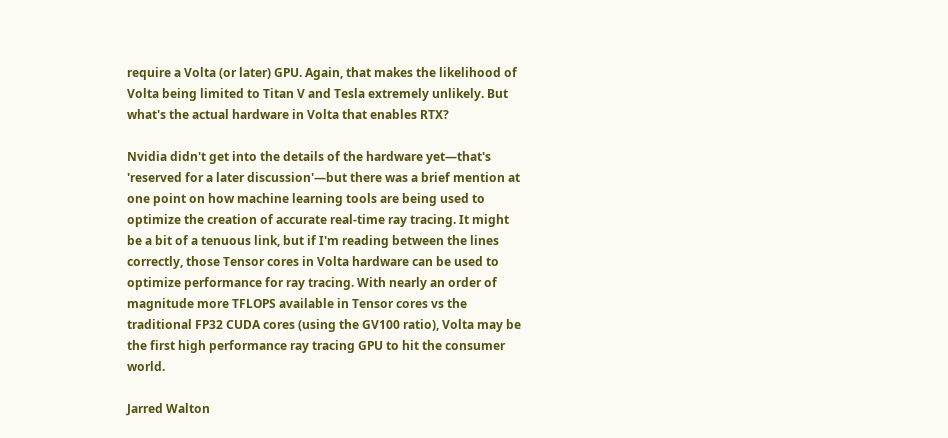require a Volta (or later) GPU. Again, that makes the likelihood of Volta being limited to Titan V and Tesla extremely unlikely. But what's the actual hardware in Volta that enables RTX?

Nvidia didn't get into the details of the hardware yet—that's 'reserved for a later discussion'—but there was a brief mention at one point on how machine learning tools are being used to optimize the creation of accurate real-time ray tracing. It might be a bit of a tenuous link, but if I'm reading between the lines correctly, those Tensor cores in Volta hardware can be used to optimize performance for ray tracing. With nearly an order of magnitude more TFLOPS available in Tensor cores vs the traditional FP32 CUDA cores (using the GV100 ratio), Volta may be the first high performance ray tracing GPU to hit the consumer world.

Jarred Walton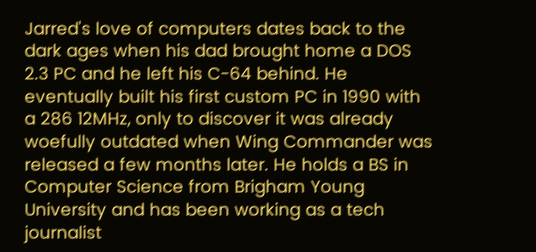Jarred's love of computers dates back to the dark ages when his dad brought home a DOS 2.3 PC and he left his C-64 behind. He eventually built his first custom PC in 1990 with a 286 12MHz, only to discover it was already woefully outdated when Wing Commander was released a few months later. He holds a BS in Computer Science from Brigham Young University and has been working as a tech journalist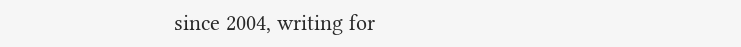since 2004, writing for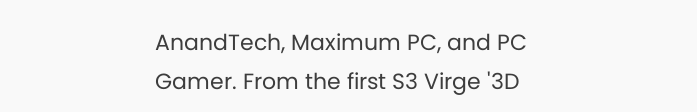AnandTech, Maximum PC, and PC Gamer. From the first S3 Virge '3D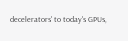decelerators' to today's GPUs,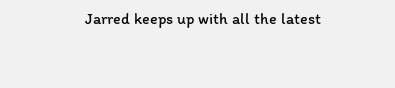Jarred keeps up with all the latest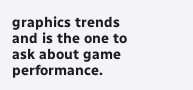graphics trends and is the one to ask about game performance.